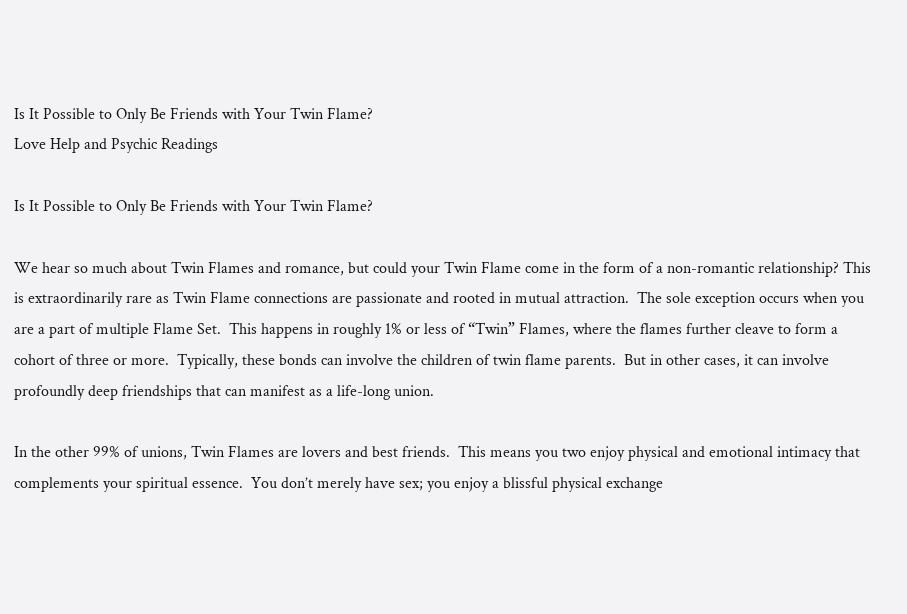Is It Possible to Only Be Friends with Your Twin Flame?
Love Help and Psychic Readings

Is It Possible to Only Be Friends with Your Twin Flame?

We hear so much about Twin Flames and romance, but could your Twin Flame come in the form of a non-romantic relationship? This is extraordinarily rare as Twin Flame connections are passionate and rooted in mutual attraction.  The sole exception occurs when you are a part of multiple Flame Set.  This happens in roughly 1% or less of “Twin” Flames, where the flames further cleave to form a cohort of three or more.  Typically, these bonds can involve the children of twin flame parents.  But in other cases, it can involve profoundly deep friendships that can manifest as a life-long union.

In the other 99% of unions, Twin Flames are lovers and best friends.  This means you two enjoy physical and emotional intimacy that complements your spiritual essence.  You don’t merely have sex; you enjoy a blissful physical exchange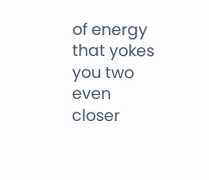of energy that yokes you two even closer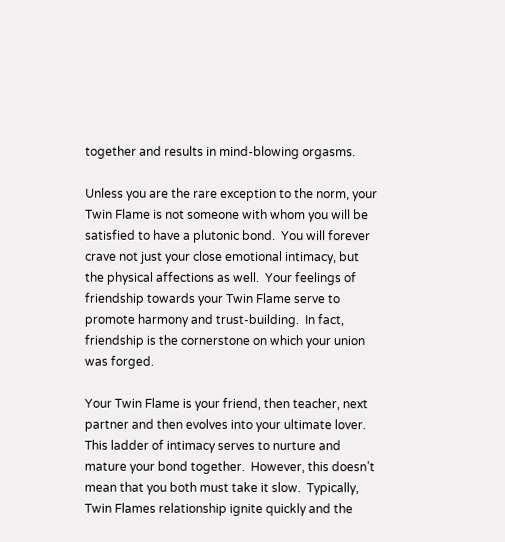together and results in mind-blowing orgasms.

Unless you are the rare exception to the norm, your Twin Flame is not someone with whom you will be satisfied to have a plutonic bond.  You will forever crave not just your close emotional intimacy, but the physical affections as well.  Your feelings of friendship towards your Twin Flame serve to promote harmony and trust-building.  In fact, friendship is the cornerstone on which your union was forged.

Your Twin Flame is your friend, then teacher, next partner and then evolves into your ultimate lover.  This ladder of intimacy serves to nurture and mature your bond together.  However, this doesn’t mean that you both must take it slow.  Typically, Twin Flames relationship ignite quickly and the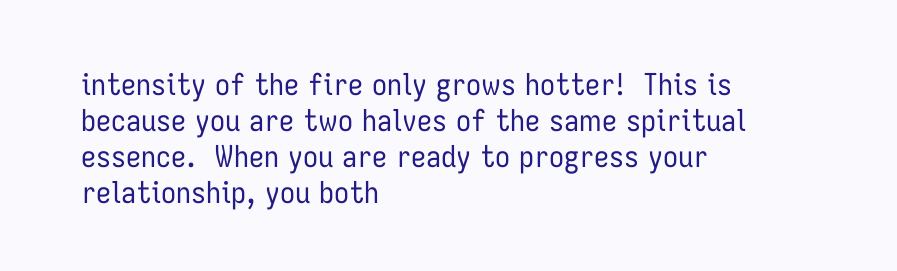intensity of the fire only grows hotter!  This is because you are two halves of the same spiritual essence.  When you are ready to progress your relationship, you both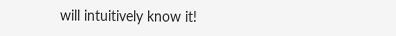will intuitively know it!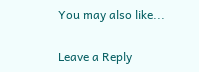You may also like...

Leave a Reply